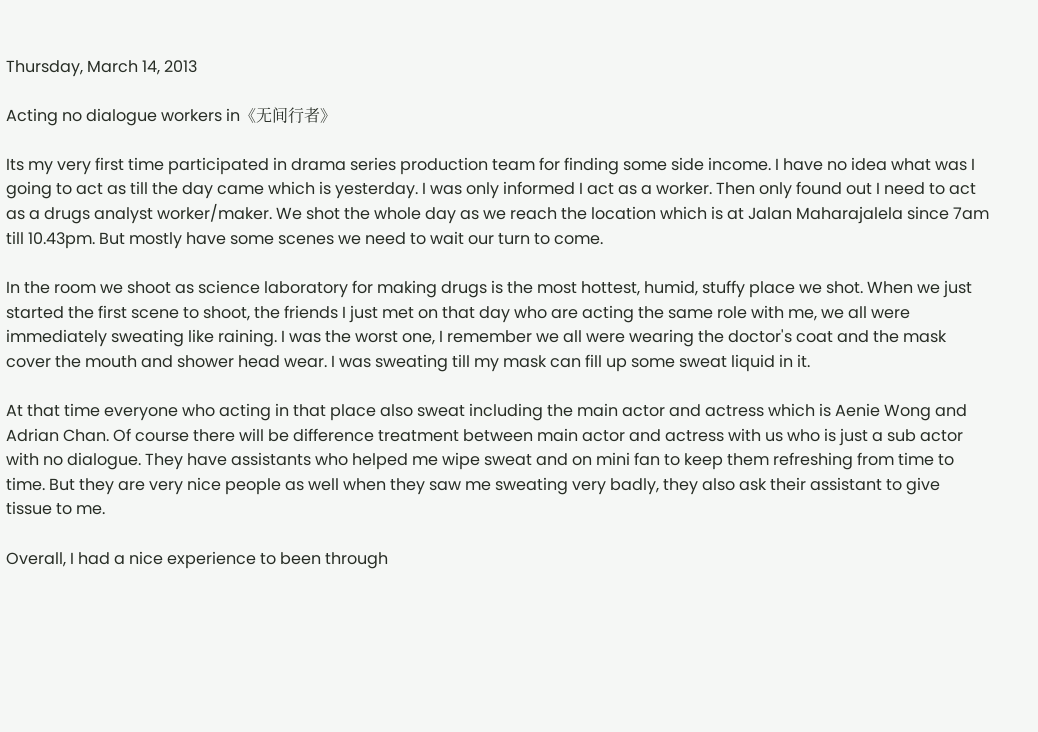Thursday, March 14, 2013

Acting no dialogue workers in《无间行者》

Its my very first time participated in drama series production team for finding some side income. I have no idea what was I going to act as till the day came which is yesterday. I was only informed I act as a worker. Then only found out I need to act as a drugs analyst worker/maker. We shot the whole day as we reach the location which is at Jalan Maharajalela since 7am till 10.43pm. But mostly have some scenes we need to wait our turn to come.

In the room we shoot as science laboratory for making drugs is the most hottest, humid, stuffy place we shot. When we just started the first scene to shoot, the friends I just met on that day who are acting the same role with me, we all were immediately sweating like raining. I was the worst one, I remember we all were wearing the doctor's coat and the mask cover the mouth and shower head wear. I was sweating till my mask can fill up some sweat liquid in it.

At that time everyone who acting in that place also sweat including the main actor and actress which is Aenie Wong and Adrian Chan. Of course there will be difference treatment between main actor and actress with us who is just a sub actor with no dialogue. They have assistants who helped me wipe sweat and on mini fan to keep them refreshing from time to time. But they are very nice people as well when they saw me sweating very badly, they also ask their assistant to give tissue to me.

Overall, I had a nice experience to been through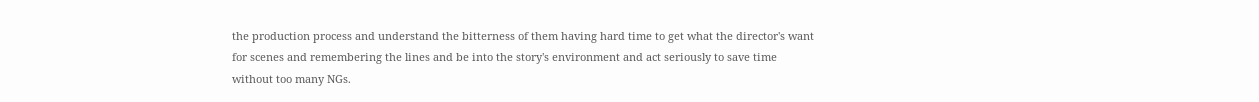the production process and understand the bitterness of them having hard time to get what the director's want for scenes and remembering the lines and be into the story's environment and act seriously to save time without too many NGs.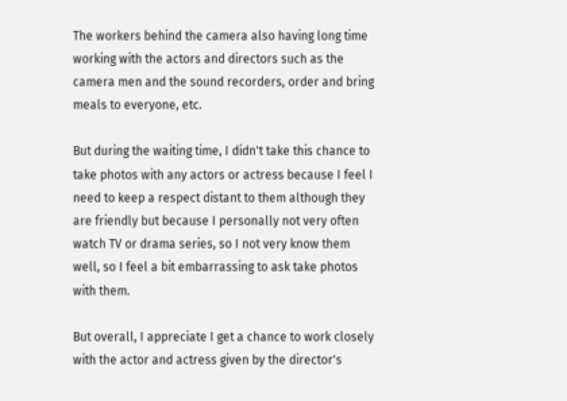The workers behind the camera also having long time working with the actors and directors such as the camera men and the sound recorders, order and bring meals to everyone, etc.

But during the waiting time, I didn't take this chance to take photos with any actors or actress because I feel I need to keep a respect distant to them although they are friendly but because I personally not very often watch TV or drama series, so I not very know them well, so I feel a bit embarrassing to ask take photos with them.

But overall, I appreciate I get a chance to work closely with the actor and actress given by the director's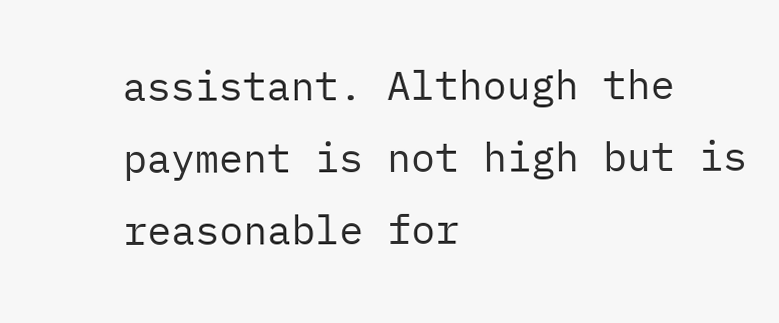assistant. Although the payment is not high but is reasonable for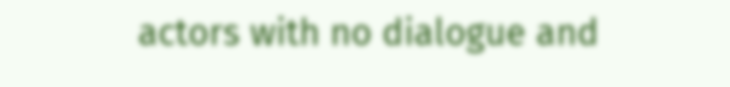actors with no dialogue and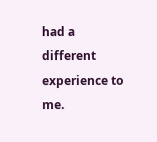had a different experience to me.